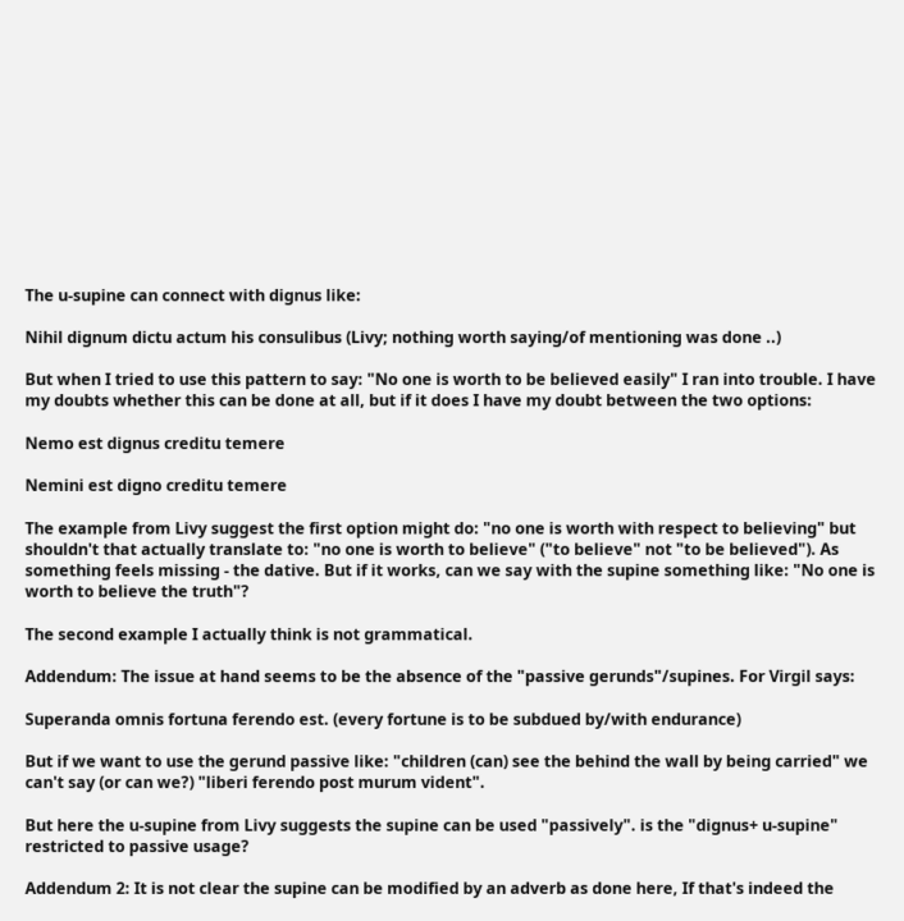The u-supine can connect with dignus like:

Nihil dignum dictu actum his consulibus (Livy; nothing worth saying/of mentioning was done ..)

But when I tried to use this pattern to say: "No one is worth to be believed easily" I ran into trouble. I have my doubts whether this can be done at all, but if it does I have my doubt between the two options:

Nemo est dignus creditu temere

Nemini est digno creditu temere

The example from Livy suggest the first option might do: "no one is worth with respect to believing" but shouldn't that actually translate to: "no one is worth to believe" ("to believe" not "to be believed"). As something feels missing - the dative. But if it works, can we say with the supine something like: "No one is worth to believe the truth"?

The second example I actually think is not grammatical.

Addendum: The issue at hand seems to be the absence of the "passive gerunds"/supines. For Virgil says:

Superanda omnis fortuna ferendo est. (every fortune is to be subdued by/with endurance)

But if we want to use the gerund passive like: "children (can) see the behind the wall by being carried" we can't say (or can we?) "liberi ferendo post murum vident".

But here the u-supine from Livy suggests the supine can be used "passively". is the "dignus+ u-supine" restricted to passive usage?

Addendum 2: It is not clear the supine can be modified by an adverb as done here, If that's indeed the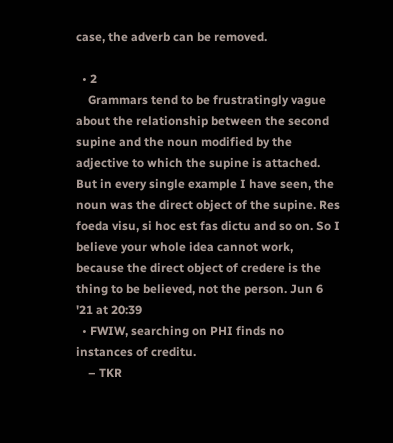case, the adverb can be removed.

  • 2
    Grammars tend to be frustratingly vague about the relationship between the second supine and the noun modified by the adjective to which the supine is attached. But in every single example I have seen, the noun was the direct object of the supine. Res foeda visu, si hoc est fas dictu and so on. So I believe your whole idea cannot work, because the direct object of credere is the thing to be believed, not the person. Jun 6 '21 at 20:39
  • FWIW, searching on PHI finds no instances of creditu.
    – TKR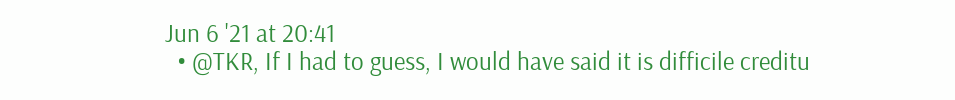Jun 6 '21 at 20:41
  • @TKR, If I had to guess, I would have said it is difficile creditu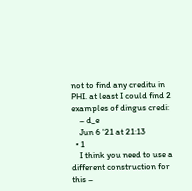not to find any creditu in PHI. at least I could find 2 examples of dingus credi:
    – d_e
    Jun 6 '21 at 21:13
  • 1
    I think you need to use a different construction for this –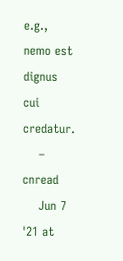e.g., nemo est dignus cui credatur.
    – cnread
    Jun 7 '21 at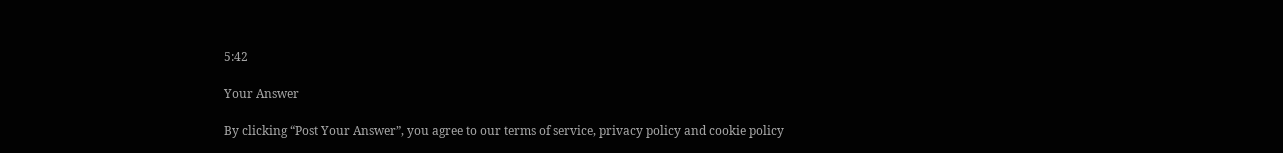5:42

Your Answer

By clicking “Post Your Answer”, you agree to our terms of service, privacy policy and cookie policy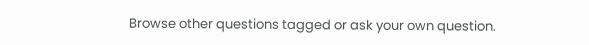Browse other questions tagged or ask your own question.